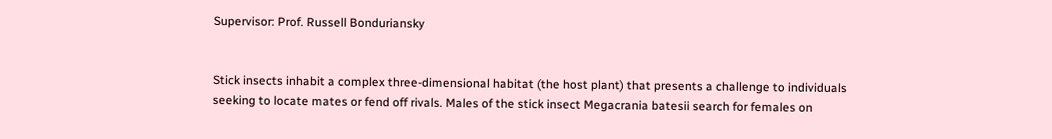Supervisor: Prof. Russell Bonduriansky


Stick insects inhabit a complex three-dimensional habitat (the host plant) that presents a challenge to individuals seeking to locate mates or fend off rivals. Males of the stick insect Megacrania batesii search for females on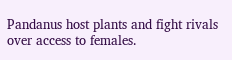Pandanus host plants and fight rivals over access to females.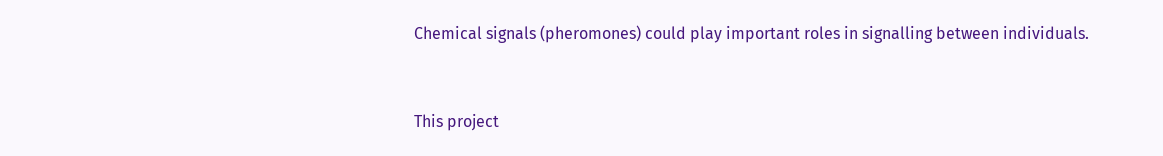Chemical signals (pheromones) could play important roles in signalling between individuals.


This project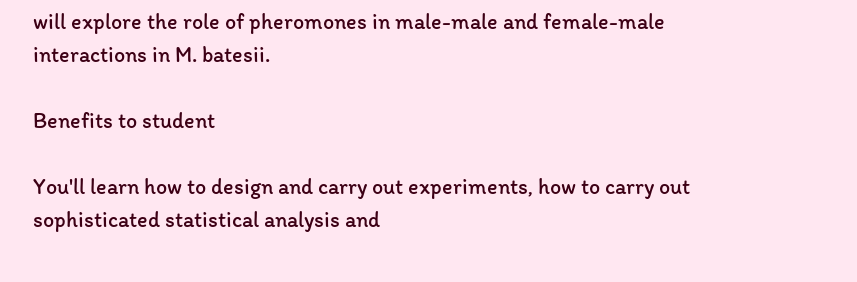will explore the role of pheromones in male-male and female-male interactions in M. batesii.

Benefits to student

You'll learn how to design and carry out experiments, how to carry out sophisticated statistical analysis and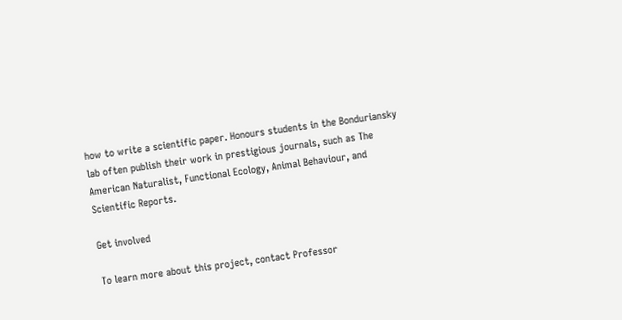how to write a scientific paper. Honours students in the Bonduriansky lab often publish their work in prestigious journals, such as The American Naturalist, Functional Ecology, Animal Behaviour, and Scientific Reports.

Get involved

To learn more about this project, contact Professor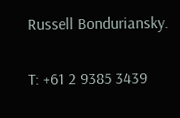Russell Bonduriansky.

T: +61 2 9385 3439